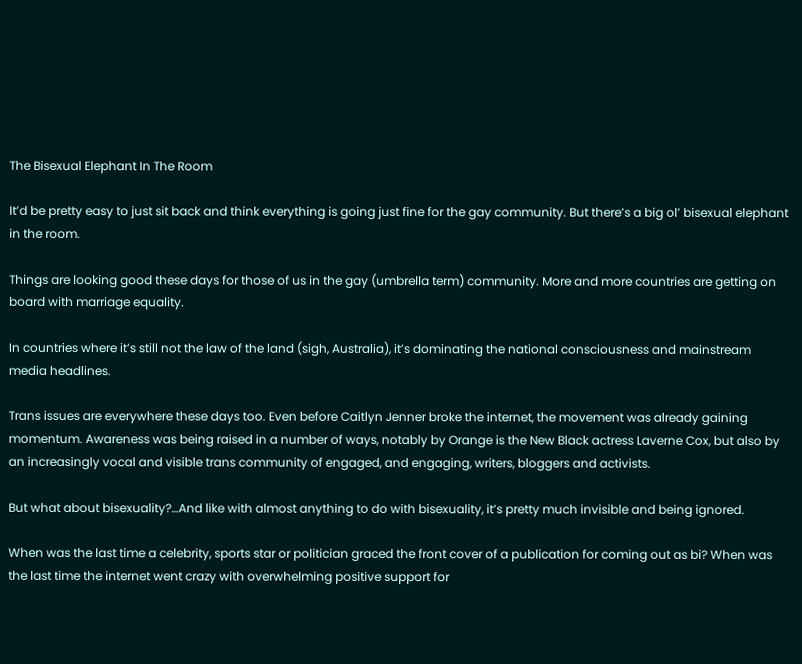The Bisexual Elephant In The Room

It’d be pretty easy to just sit back and think everything is going just fine for the gay community. But there’s a big ol’ bisexual elephant in the room.

Things are looking good these days for those of us in the gay (umbrella term) community. More and more countries are getting on board with marriage equality.

In countries where it’s still not the law of the land (sigh, Australia), it’s dominating the national consciousness and mainstream media headlines.

Trans issues are everywhere these days too. Even before Caitlyn Jenner broke the internet, the movement was already gaining momentum. Awareness was being raised in a number of ways, notably by Orange is the New Black actress Laverne Cox, but also by an increasingly vocal and visible trans community of engaged, and engaging, writers, bloggers and activists.

But what about bisexuality?…And like with almost anything to do with bisexuality, it’s pretty much invisible and being ignored.

When was the last time a celebrity, sports star or politician graced the front cover of a publication for coming out as bi? When was the last time the internet went crazy with overwhelming positive support for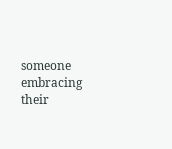someone embracing their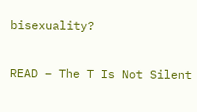bisexuality?

READ – The T Is Not Silent